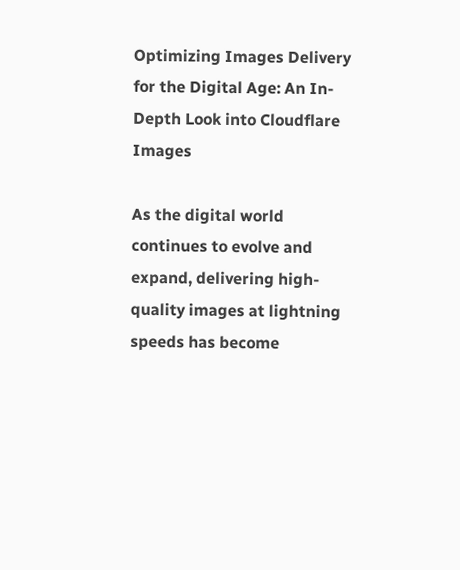Optimizing Images Delivery for the Digital Age: An In-Depth Look into Cloudflare Images

As the digital world continues to evolve and expand, delivering high-quality images at lightning speeds has become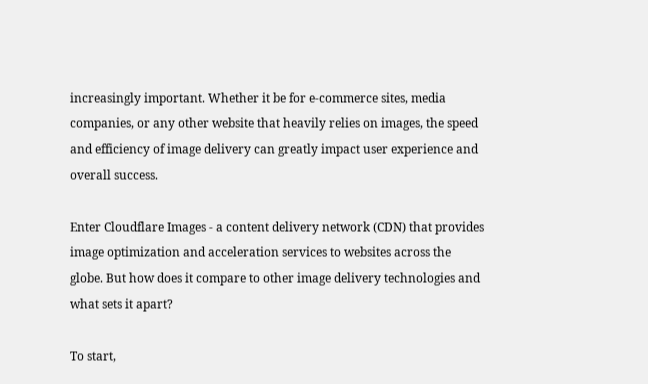increasingly important. Whether it be for e-commerce sites, media companies, or any other website that heavily relies on images, the speed and efficiency of image delivery can greatly impact user experience and overall success.

Enter Cloudflare Images - a content delivery network (CDN) that provides image optimization and acceleration services to websites across the globe. But how does it compare to other image delivery technologies and what sets it apart?

To start,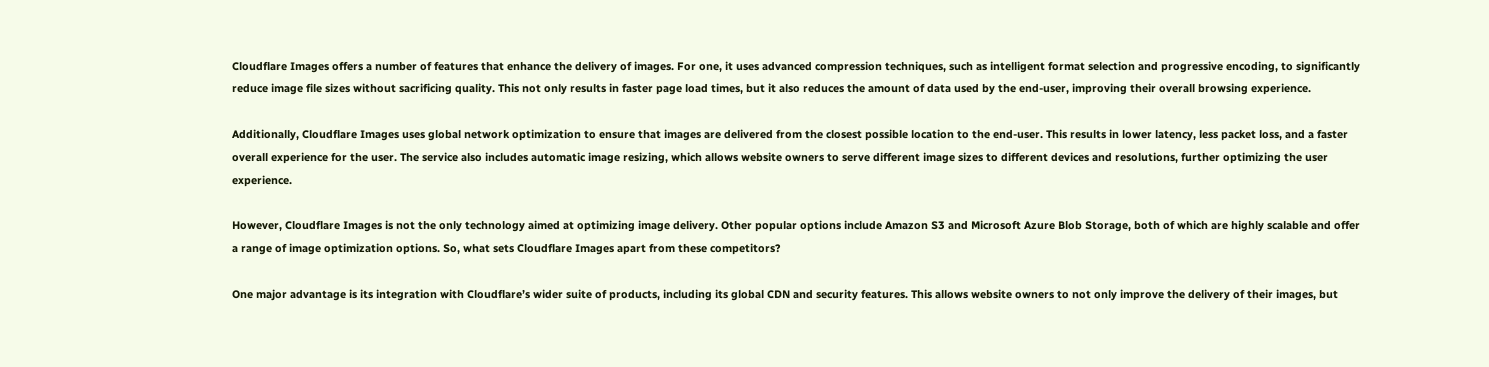Cloudflare Images offers a number of features that enhance the delivery of images. For one, it uses advanced compression techniques, such as intelligent format selection and progressive encoding, to significantly reduce image file sizes without sacrificing quality. This not only results in faster page load times, but it also reduces the amount of data used by the end-user, improving their overall browsing experience.

Additionally, Cloudflare Images uses global network optimization to ensure that images are delivered from the closest possible location to the end-user. This results in lower latency, less packet loss, and a faster overall experience for the user. The service also includes automatic image resizing, which allows website owners to serve different image sizes to different devices and resolutions, further optimizing the user experience.

However, Cloudflare Images is not the only technology aimed at optimizing image delivery. Other popular options include Amazon S3 and Microsoft Azure Blob Storage, both of which are highly scalable and offer a range of image optimization options. So, what sets Cloudflare Images apart from these competitors?

One major advantage is its integration with Cloudflare’s wider suite of products, including its global CDN and security features. This allows website owners to not only improve the delivery of their images, but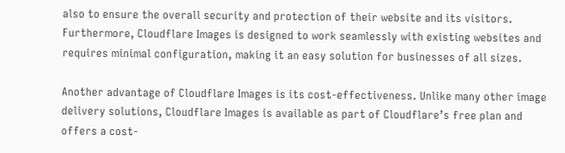also to ensure the overall security and protection of their website and its visitors. Furthermore, Cloudflare Images is designed to work seamlessly with existing websites and requires minimal configuration, making it an easy solution for businesses of all sizes.

Another advantage of Cloudflare Images is its cost-effectiveness. Unlike many other image delivery solutions, Cloudflare Images is available as part of Cloudflare’s free plan and offers a cost-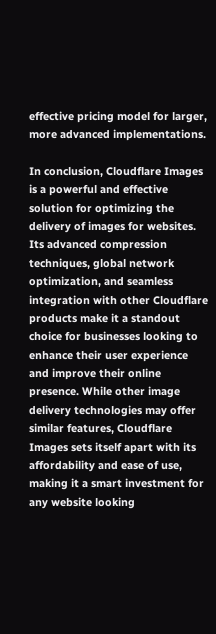effective pricing model for larger, more advanced implementations.

In conclusion, Cloudflare Images is a powerful and effective solution for optimizing the delivery of images for websites. Its advanced compression techniques, global network optimization, and seamless integration with other Cloudflare products make it a standout choice for businesses looking to enhance their user experience and improve their online presence. While other image delivery technologies may offer similar features, Cloudflare Images sets itself apart with its affordability and ease of use, making it a smart investment for any website looking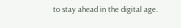to stay ahead in the digital age.